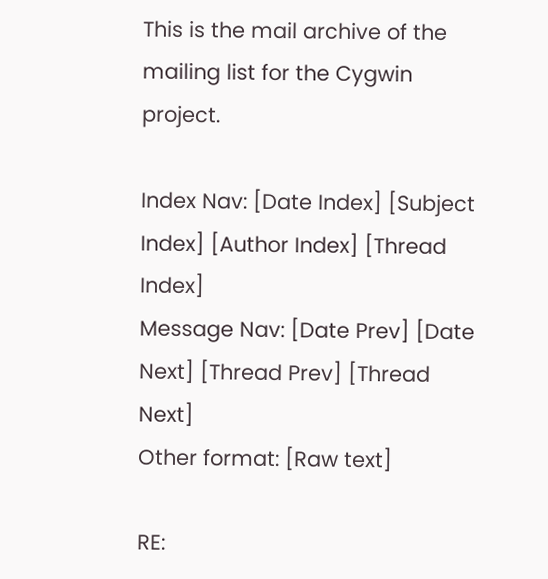This is the mail archive of the mailing list for the Cygwin project.

Index Nav: [Date Index] [Subject Index] [Author Index] [Thread Index]
Message Nav: [Date Prev] [Date Next] [Thread Prev] [Thread Next]
Other format: [Raw text]

RE: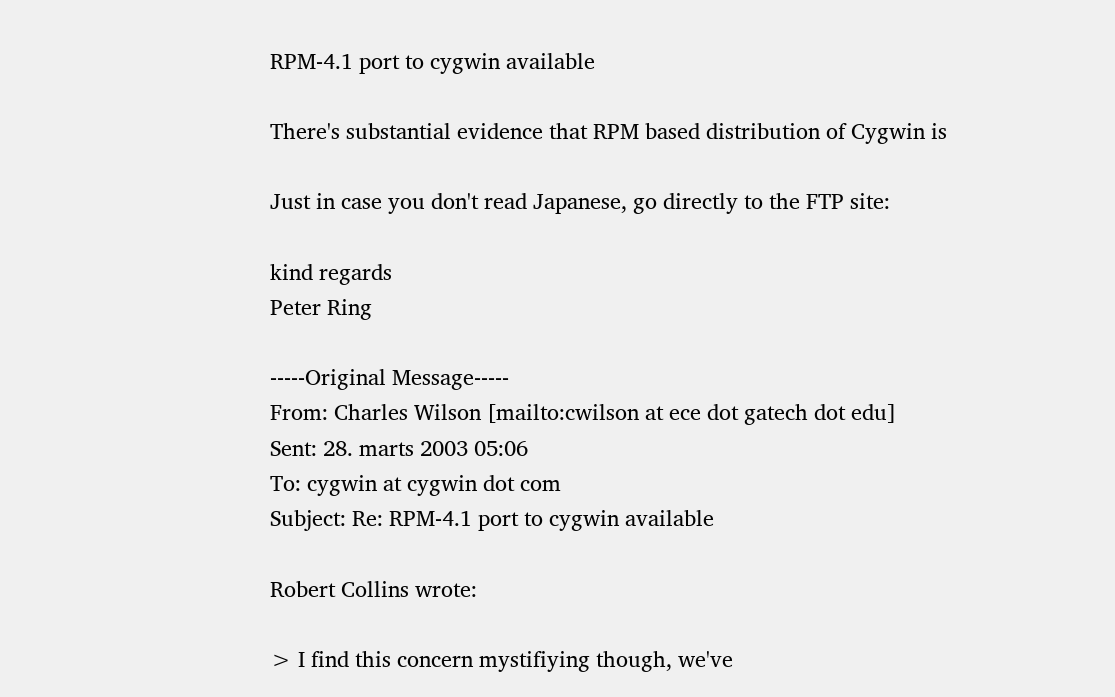RPM-4.1 port to cygwin available

There's substantial evidence that RPM based distribution of Cygwin is

Just in case you don't read Japanese, go directly to the FTP site:

kind regards
Peter Ring

-----Original Message-----
From: Charles Wilson [mailto:cwilson at ece dot gatech dot edu]
Sent: 28. marts 2003 05:06
To: cygwin at cygwin dot com
Subject: Re: RPM-4.1 port to cygwin available

Robert Collins wrote:

> I find this concern mystifiying though, we've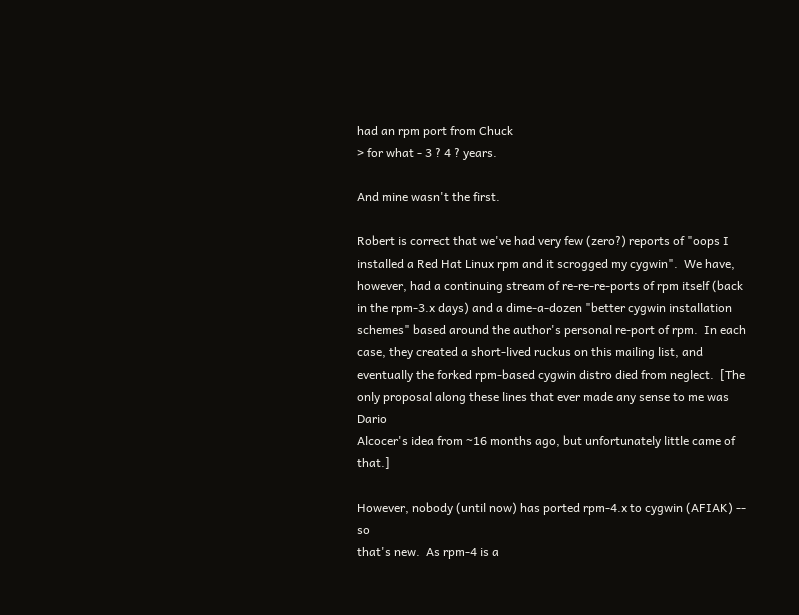had an rpm port from Chuck
> for what - 3 ? 4 ? years.

And mine wasn't the first.

Robert is correct that we've had very few (zero?) reports of "oops I
installed a Red Hat Linux rpm and it scrogged my cygwin".  We have,
however, had a continuing stream of re-re-re-ports of rpm itself (back
in the rpm-3.x days) and a dime-a-dozen "better cygwin installation
schemes" based around the author's personal re-port of rpm.  In each
case, they created a short-lived ruckus on this mailing list, and
eventually the forked rpm-based cygwin distro died from neglect.  [The
only proposal along these lines that ever made any sense to me was Dario
Alcocer's idea from ~16 months ago, but unfortunately little came of that.]

However, nobody (until now) has ported rpm-4.x to cygwin (AFIAK) -- so
that's new.  As rpm-4 is a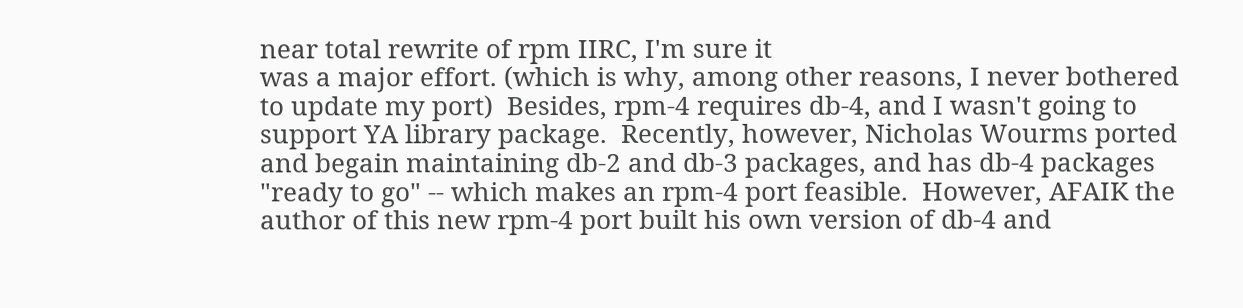near total rewrite of rpm IIRC, I'm sure it
was a major effort. (which is why, among other reasons, I never bothered
to update my port)  Besides, rpm-4 requires db-4, and I wasn't going to
support YA library package.  Recently, however, Nicholas Wourms ported
and begain maintaining db-2 and db-3 packages, and has db-4 packages
"ready to go" -- which makes an rpm-4 port feasible.  However, AFAIK the
author of this new rpm-4 port built his own version of db-4 and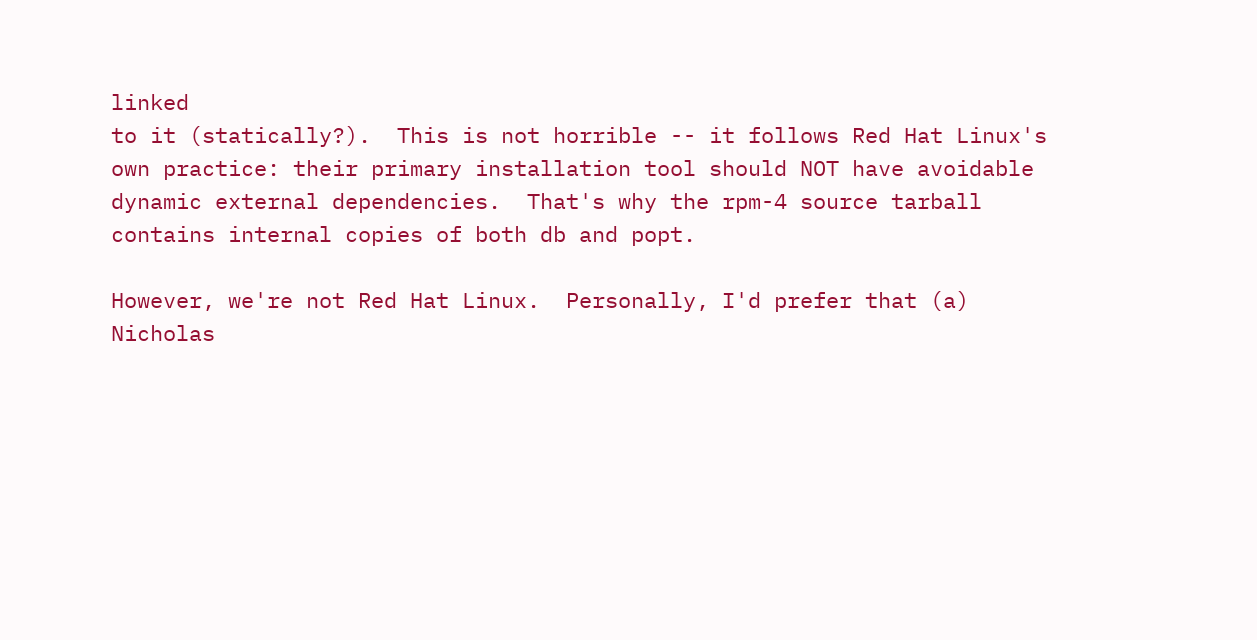linked
to it (statically?).  This is not horrible -- it follows Red Hat Linux's
own practice: their primary installation tool should NOT have avoidable
dynamic external dependencies.  That's why the rpm-4 source tarball
contains internal copies of both db and popt.

However, we're not Red Hat Linux.  Personally, I'd prefer that (a)
Nicholas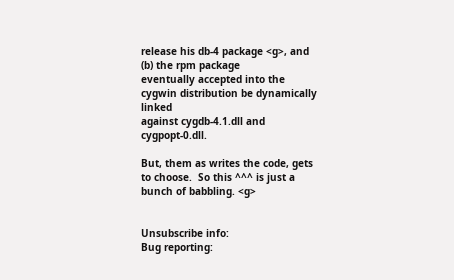release his db-4 package <g>, and (b) the rpm package
eventually accepted into the cygwin distribution be dynamically linked
against cygdb-4.1.dll and cygpopt-0.dll.

But, them as writes the code, gets to choose.  So this ^^^ is just a
bunch of babbling. <g>


Unsubscribe info:
Bug reporting: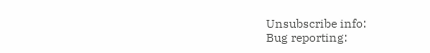Unsubscribe info:
Bug reporting: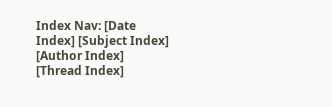Index Nav: [Date Index] [Subject Index] [Author Index] [Thread Index]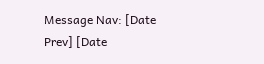Message Nav: [Date Prev] [Date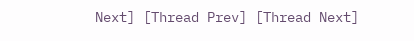Next] [Thread Prev] [Thread Next]